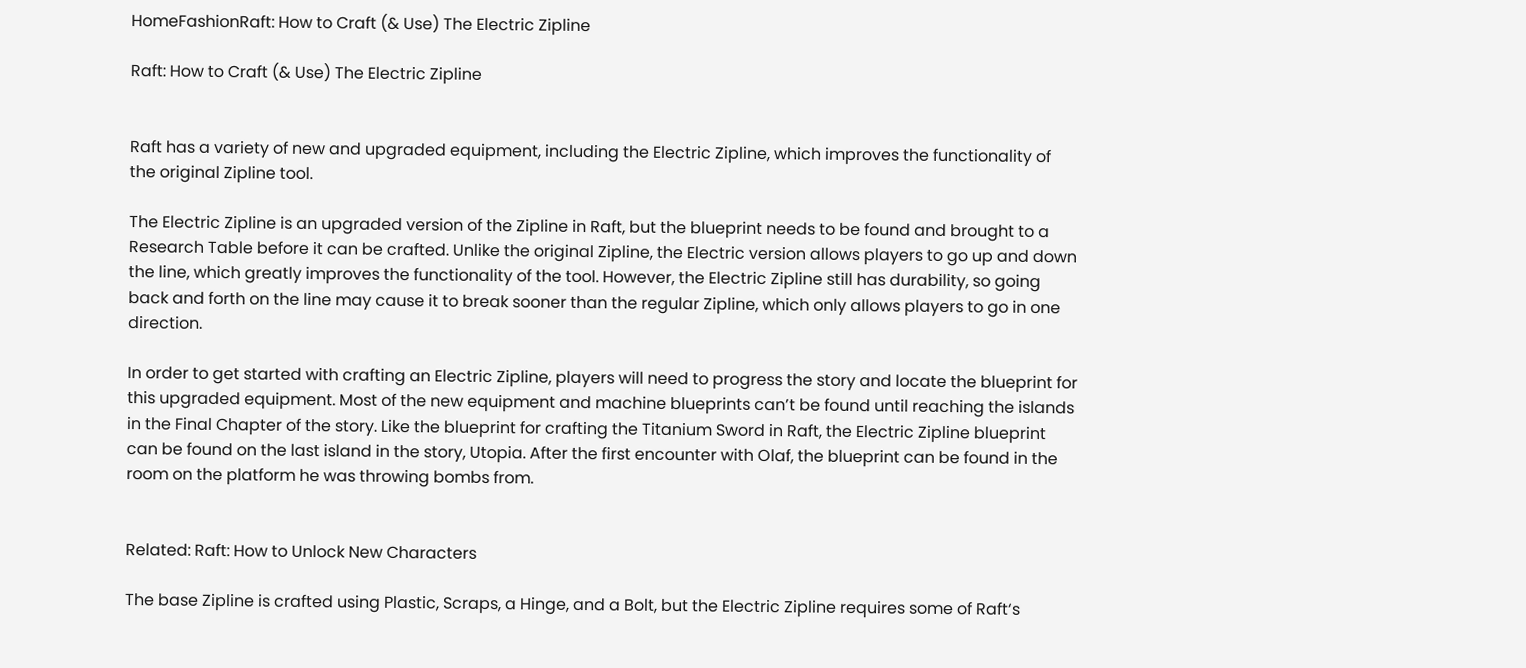HomeFashionRaft: How to Craft (& Use) The Electric Zipline

Raft: How to Craft (& Use) The Electric Zipline


Raft has a variety of new and upgraded equipment, including the Electric Zipline, which improves the functionality of the original Zipline tool.

The Electric Zipline is an upgraded version of the Zipline in Raft, but the blueprint needs to be found and brought to a Research Table before it can be crafted. Unlike the original Zipline, the Electric version allows players to go up and down the line, which greatly improves the functionality of the tool. However, the Electric Zipline still has durability, so going back and forth on the line may cause it to break sooner than the regular Zipline, which only allows players to go in one direction.

In order to get started with crafting an Electric Zipline, players will need to progress the story and locate the blueprint for this upgraded equipment. Most of the new equipment and machine blueprints can’t be found until reaching the islands in the Final Chapter of the story. Like the blueprint for crafting the Titanium Sword in Raft, the Electric Zipline blueprint can be found on the last island in the story, Utopia. After the first encounter with Olaf, the blueprint can be found in the room on the platform he was throwing bombs from.


Related: Raft: How to Unlock New Characters

The base Zipline is crafted using Plastic, Scraps, a Hinge, and a Bolt, but the Electric Zipline requires some of Raft‘s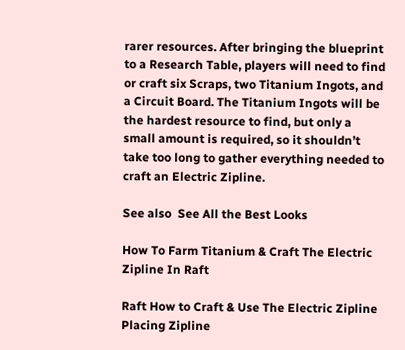rarer resources. After bringing the blueprint to a Research Table, players will need to find or craft six Scraps, two Titanium Ingots, and a Circuit Board. The Titanium Ingots will be the hardest resource to find, but only a small amount is required, so it shouldn’t take too long to gather everything needed to craft an Electric Zipline.

See also  See All the Best Looks

How To Farm Titanium & Craft The Electric Zipline In Raft

Raft How to Craft & Use The Electric Zipline Placing Zipline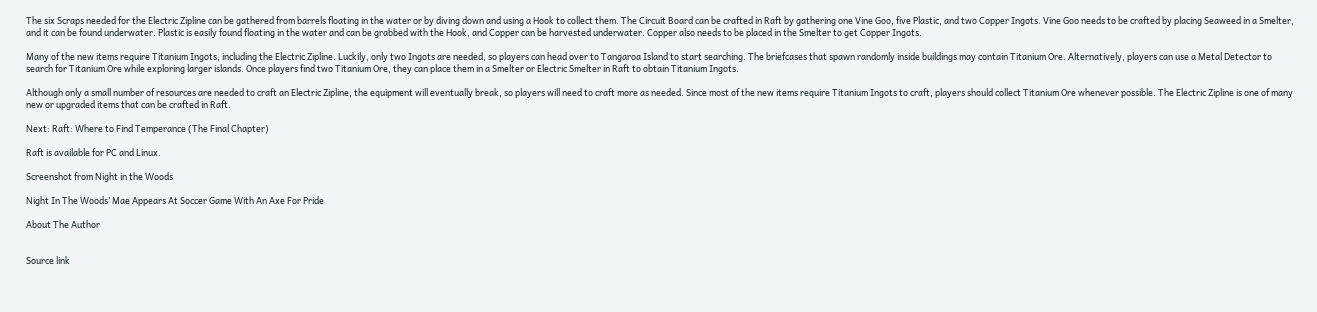The six Scraps needed for the Electric Zipline can be gathered from barrels floating in the water or by diving down and using a Hook to collect them. The Circuit Board can be crafted in Raft by gathering one Vine Goo, five Plastic, and two Copper Ingots. Vine Goo needs to be crafted by placing Seaweed in a Smelter, and it can be found underwater. Plastic is easily found floating in the water and can be grabbed with the Hook, and Copper can be harvested underwater. Copper also needs to be placed in the Smelter to get Copper Ingots.

Many of the new items require Titanium Ingots, including the Electric Zipline. Luckily, only two Ingots are needed, so players can head over to Tangaroa Island to start searching. The briefcases that spawn randomly inside buildings may contain Titanium Ore. Alternatively, players can use a Metal Detector to search for Titanium Ore while exploring larger islands. Once players find two Titanium Ore, they can place them in a Smelter or Electric Smelter in Raft to obtain Titanium Ingots.

Although only a small number of resources are needed to craft an Electric Zipline, the equipment will eventually break, so players will need to craft more as needed. Since most of the new items require Titanium Ingots to craft, players should collect Titanium Ore whenever possible. The Electric Zipline is one of many new or upgraded items that can be crafted in Raft.

Next: Raft: Where to Find Temperance (The Final Chapter)

Raft is available for PC and Linux.

Screenshot from Night in the Woods

Night In The Woods’ Mae Appears At Soccer Game With An Axe For Pride

About The Author


Source link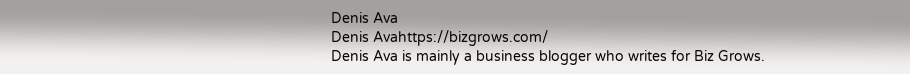Denis Ava
Denis Avahttps://bizgrows.com/
Denis Ava is mainly a business blogger who writes for Biz Grows.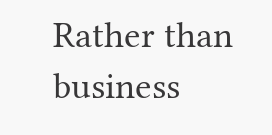Rather than business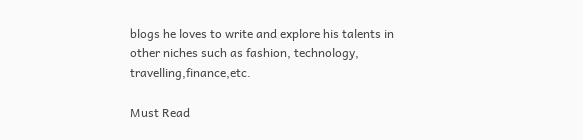blogs he loves to write and explore his talents in other niches such as fashion, technology, travelling,finance,etc.

Must Read